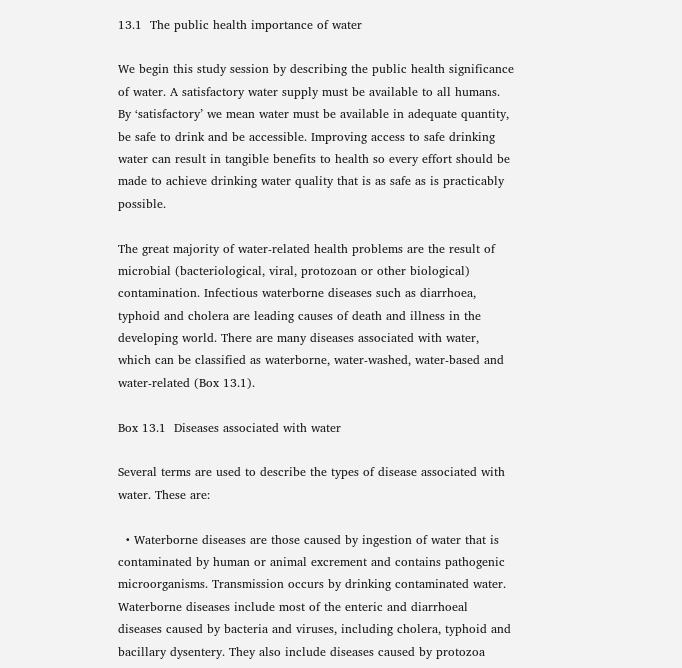13.1  The public health importance of water

We begin this study session by describing the public health significance of water. A satisfactory water supply must be available to all humans. By ‘satisfactory’ we mean water must be available in adequate quantity, be safe to drink and be accessible. Improving access to safe drinking water can result in tangible benefits to health so every effort should be made to achieve drinking water quality that is as safe as is practicably possible.

The great majority of water-related health problems are the result of microbial (bacteriological, viral, protozoan or other biological) contamination. Infectious waterborne diseases such as diarrhoea, typhoid and cholera are leading causes of death and illness in the developing world. There are many diseases associated with water, which can be classified as waterborne, water-washed, water-based and water-related (Box 13.1).

Box 13.1  Diseases associated with water

Several terms are used to describe the types of disease associated with water. These are:

  • Waterborne diseases are those caused by ingestion of water that is contaminated by human or animal excrement and contains pathogenic microorganisms. Transmission occurs by drinking contaminated water. Waterborne diseases include most of the enteric and diarrhoeal diseases caused by bacteria and viruses, including cholera, typhoid and bacillary dysentery. They also include diseases caused by protozoa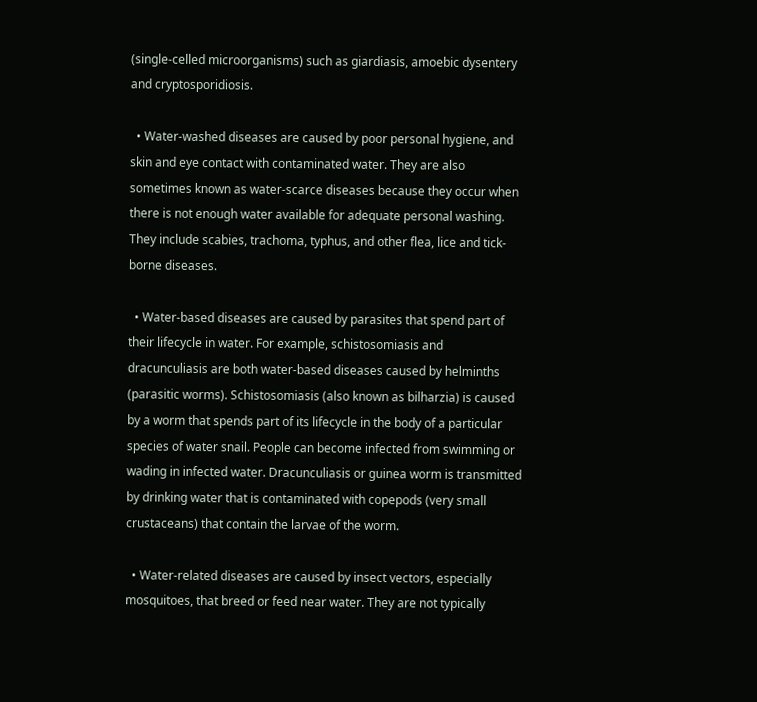(single-celled microorganisms) such as giardiasis, amoebic dysentery and cryptosporidiosis.

  • Water-washed diseases are caused by poor personal hygiene, and skin and eye contact with contaminated water. They are also sometimes known as water-scarce diseases because they occur when there is not enough water available for adequate personal washing. They include scabies, trachoma, typhus, and other flea, lice and tick-borne diseases.

  • Water-based diseases are caused by parasites that spend part of their lifecycle in water. For example, schistosomiasis and dracunculiasis are both water-based diseases caused by helminths (parasitic worms). Schistosomiasis (also known as bilharzia) is caused by a worm that spends part of its lifecycle in the body of a particular species of water snail. People can become infected from swimming or wading in infected water. Dracunculiasis or guinea worm is transmitted by drinking water that is contaminated with copepods (very small crustaceans) that contain the larvae of the worm.

  • Water-related diseases are caused by insect vectors, especially mosquitoes, that breed or feed near water. They are not typically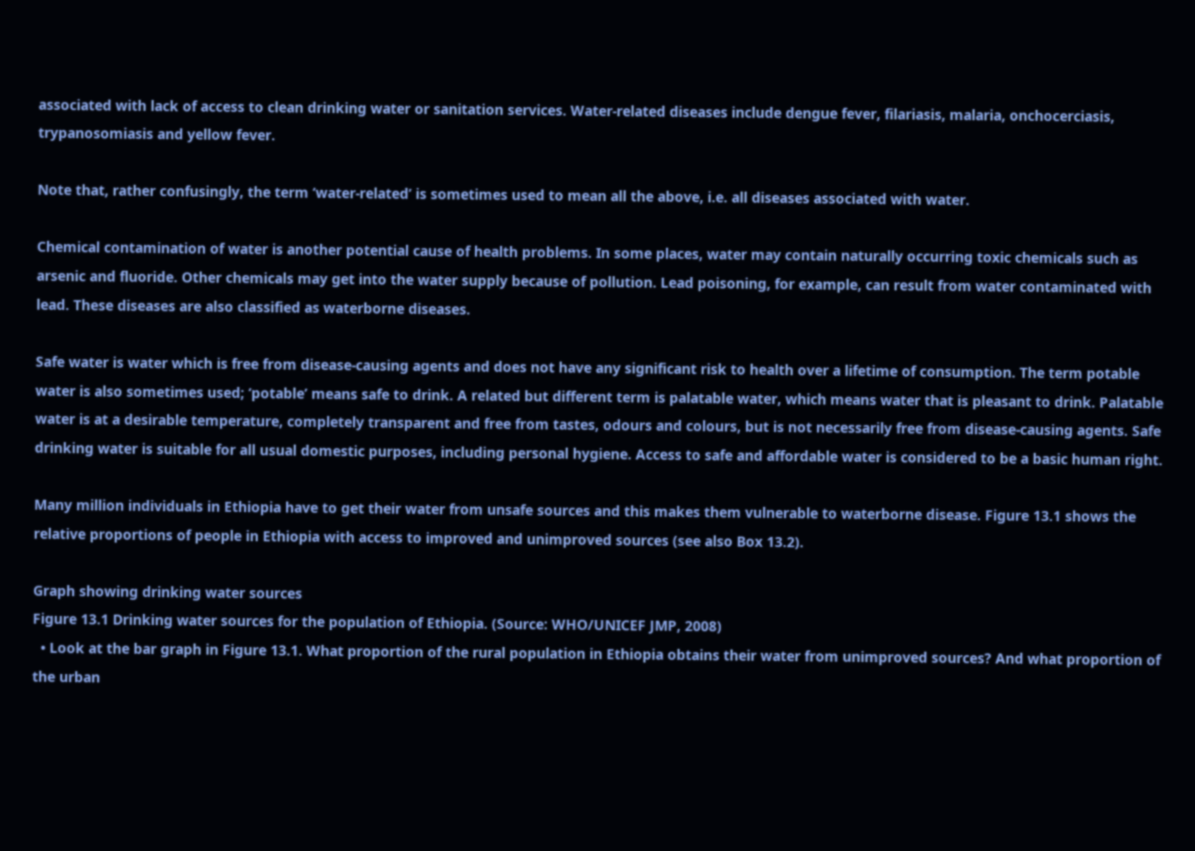associated with lack of access to clean drinking water or sanitation services. Water-related diseases include dengue fever, filariasis, malaria, onchocerciasis, trypanosomiasis and yellow fever.

Note that, rather confusingly, the term ‘water-related’ is sometimes used to mean all the above, i.e. all diseases associated with water.

Chemical contamination of water is another potential cause of health problems. In some places, water may contain naturally occurring toxic chemicals such as arsenic and fluoride. Other chemicals may get into the water supply because of pollution. Lead poisoning, for example, can result from water contaminated with lead. These diseases are also classified as waterborne diseases.

Safe water is water which is free from disease-causing agents and does not have any significant risk to health over a lifetime of consumption. The term potable water is also sometimes used; ‘potable’ means safe to drink. A related but different term is palatable water, which means water that is pleasant to drink. Palatable water is at a desirable temperature, completely transparent and free from tastes, odours and colours, but is not necessarily free from disease-causing agents. Safe drinking water is suitable for all usual domestic purposes, including personal hygiene. Access to safe and affordable water is considered to be a basic human right.

Many million individuals in Ethiopia have to get their water from unsafe sources and this makes them vulnerable to waterborne disease. Figure 13.1 shows the relative proportions of people in Ethiopia with access to improved and unimproved sources (see also Box 13.2).

Graph showing drinking water sources
Figure 13.1 Drinking water sources for the population of Ethiopia. (Source: WHO/UNICEF JMP, 2008)
  • Look at the bar graph in Figure 13.1. What proportion of the rural population in Ethiopia obtains their water from unimproved sources? And what proportion of the urban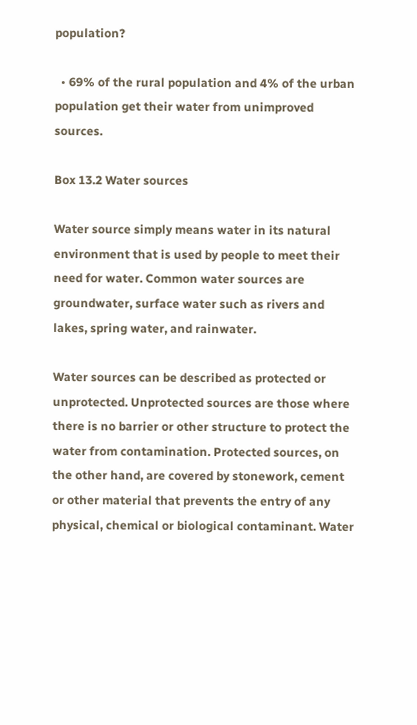population?

  • 69% of the rural population and 4% of the urban population get their water from unimproved sources.

Box 13.2 Water sources

Water source simply means water in its natural environment that is used by people to meet their need for water. Common water sources are groundwater, surface water such as rivers and lakes, spring water, and rainwater.

Water sources can be described as protected or unprotected. Unprotected sources are those where there is no barrier or other structure to protect the water from contamination. Protected sources, on the other hand, are covered by stonework, cement or other material that prevents the entry of any physical, chemical or biological contaminant. Water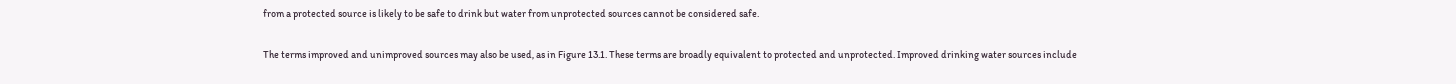from a protected source is likely to be safe to drink but water from unprotected sources cannot be considered safe.

The terms improved and unimproved sources may also be used, as in Figure 13.1. These terms are broadly equivalent to protected and unprotected. Improved drinking water sources include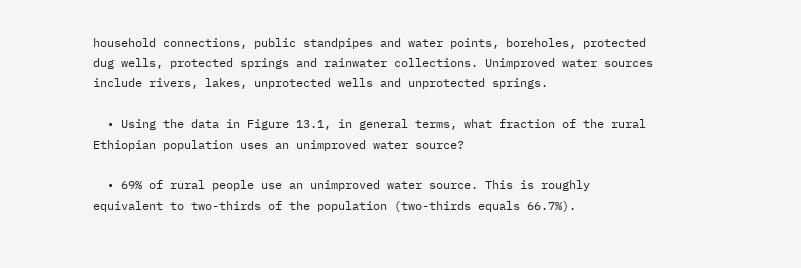household connections, public standpipes and water points, boreholes, protected dug wells, protected springs and rainwater collections. Unimproved water sources include rivers, lakes, unprotected wells and unprotected springs.

  • Using the data in Figure 13.1, in general terms, what fraction of the rural Ethiopian population uses an unimproved water source?

  • 69% of rural people use an unimproved water source. This is roughly equivalent to two-thirds of the population (two-thirds equals 66.7%).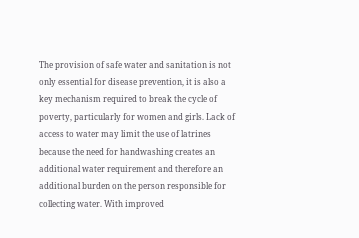The provision of safe water and sanitation is not only essential for disease prevention, it is also a key mechanism required to break the cycle of poverty, particularly for women and girls. Lack of access to water may limit the use of latrines because the need for handwashing creates an additional water requirement and therefore an additional burden on the person responsible for collecting water. With improved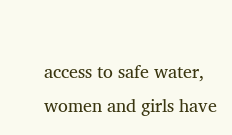access to safe water, women and girls have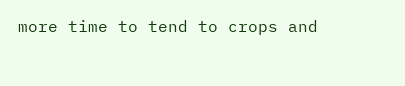more time to tend to crops and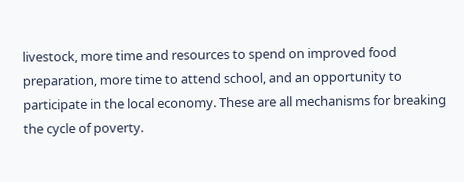livestock, more time and resources to spend on improved food preparation, more time to attend school, and an opportunity to participate in the local economy. These are all mechanisms for breaking the cycle of poverty.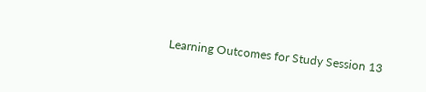Learning Outcomes for Study Session 13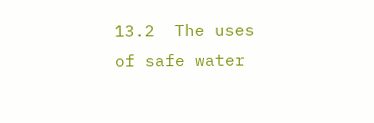13.2  The uses of safe water